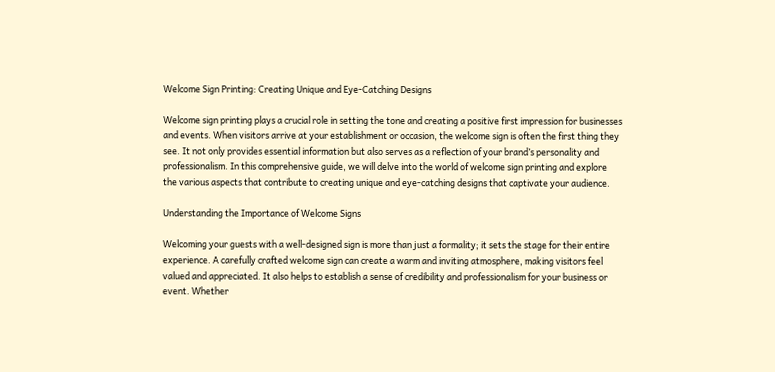Welcome Sign Printing: Creating Unique and Eye-Catching Designs

Welcome sign printing plays a crucial role in setting the tone and creating a positive first impression for businesses and events. When visitors arrive at your establishment or occasion, the welcome sign is often the first thing they see. It not only provides essential information but also serves as a reflection of your brand’s personality and professionalism. In this comprehensive guide, we will delve into the world of welcome sign printing and explore the various aspects that contribute to creating unique and eye-catching designs that captivate your audience.

Understanding the Importance of Welcome Signs

Welcoming your guests with a well-designed sign is more than just a formality; it sets the stage for their entire experience. A carefully crafted welcome sign can create a warm and inviting atmosphere, making visitors feel valued and appreciated. It also helps to establish a sense of credibility and professionalism for your business or event. Whether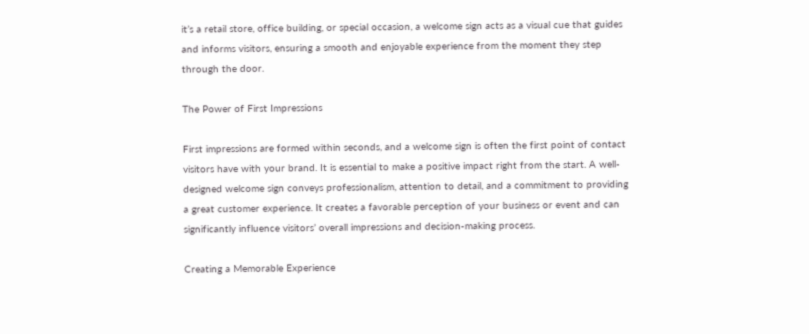it’s a retail store, office building, or special occasion, a welcome sign acts as a visual cue that guides and informs visitors, ensuring a smooth and enjoyable experience from the moment they step through the door.

The Power of First Impressions

First impressions are formed within seconds, and a welcome sign is often the first point of contact visitors have with your brand. It is essential to make a positive impact right from the start. A well-designed welcome sign conveys professionalism, attention to detail, and a commitment to providing a great customer experience. It creates a favorable perception of your business or event and can significantly influence visitors’ overall impressions and decision-making process.

Creating a Memorable Experience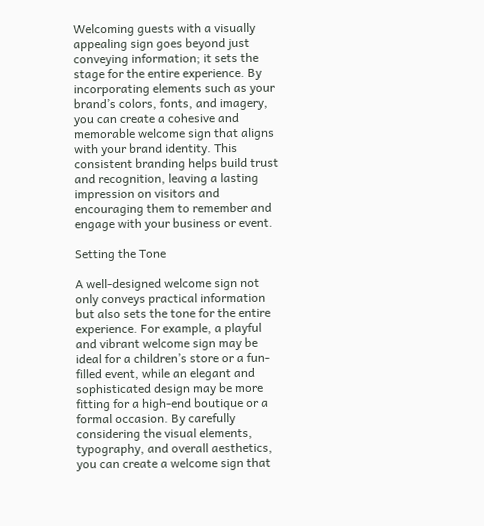Welcoming guests with a visually appealing sign goes beyond just conveying information; it sets the stage for the entire experience. By incorporating elements such as your brand’s colors, fonts, and imagery, you can create a cohesive and memorable welcome sign that aligns with your brand identity. This consistent branding helps build trust and recognition, leaving a lasting impression on visitors and encouraging them to remember and engage with your business or event.

Setting the Tone

A well-designed welcome sign not only conveys practical information but also sets the tone for the entire experience. For example, a playful and vibrant welcome sign may be ideal for a children’s store or a fun-filled event, while an elegant and sophisticated design may be more fitting for a high-end boutique or a formal occasion. By carefully considering the visual elements, typography, and overall aesthetics, you can create a welcome sign that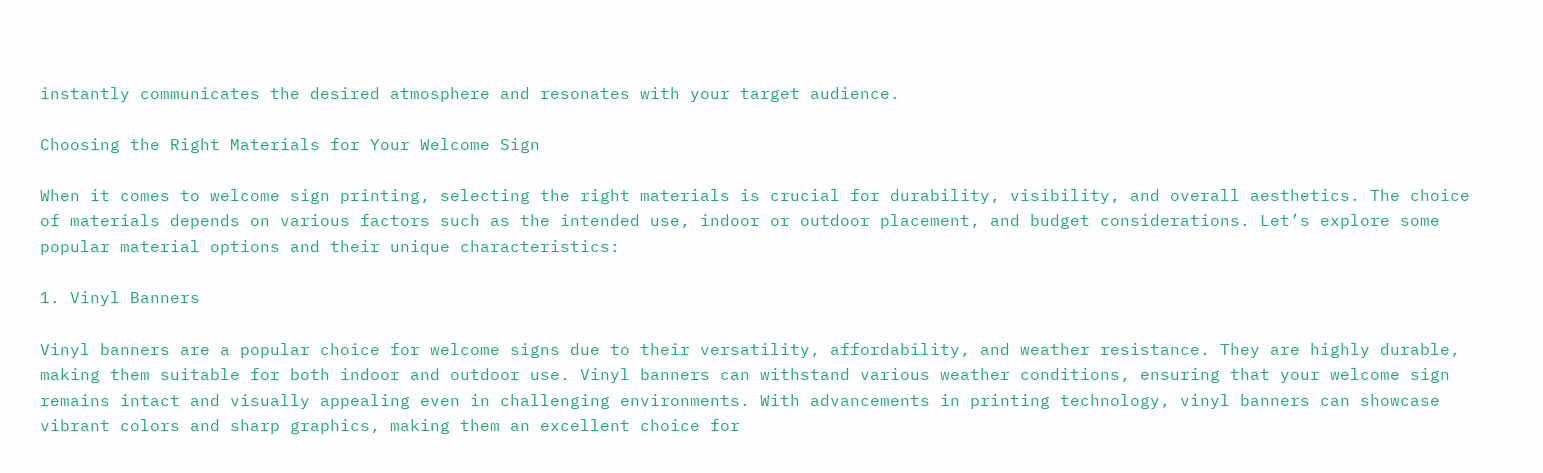instantly communicates the desired atmosphere and resonates with your target audience.

Choosing the Right Materials for Your Welcome Sign

When it comes to welcome sign printing, selecting the right materials is crucial for durability, visibility, and overall aesthetics. The choice of materials depends on various factors such as the intended use, indoor or outdoor placement, and budget considerations. Let’s explore some popular material options and their unique characteristics:

1. Vinyl Banners

Vinyl banners are a popular choice for welcome signs due to their versatility, affordability, and weather resistance. They are highly durable, making them suitable for both indoor and outdoor use. Vinyl banners can withstand various weather conditions, ensuring that your welcome sign remains intact and visually appealing even in challenging environments. With advancements in printing technology, vinyl banners can showcase vibrant colors and sharp graphics, making them an excellent choice for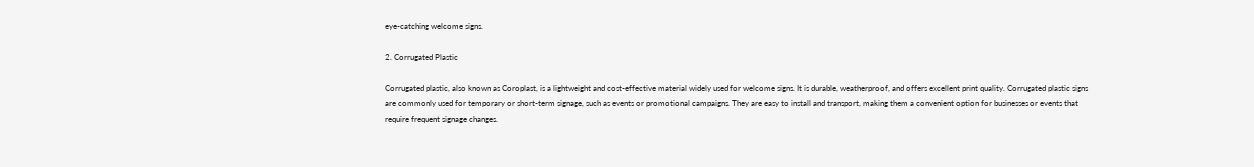eye-catching welcome signs.

2. Corrugated Plastic

Corrugated plastic, also known as Coroplast, is a lightweight and cost-effective material widely used for welcome signs. It is durable, weatherproof, and offers excellent print quality. Corrugated plastic signs are commonly used for temporary or short-term signage, such as events or promotional campaigns. They are easy to install and transport, making them a convenient option for businesses or events that require frequent signage changes.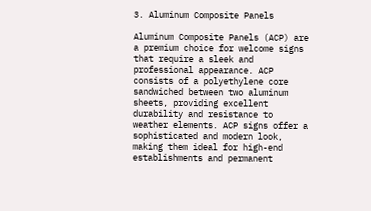3. Aluminum Composite Panels

Aluminum Composite Panels (ACP) are a premium choice for welcome signs that require a sleek and professional appearance. ACP consists of a polyethylene core sandwiched between two aluminum sheets, providing excellent durability and resistance to weather elements. ACP signs offer a sophisticated and modern look, making them ideal for high-end establishments and permanent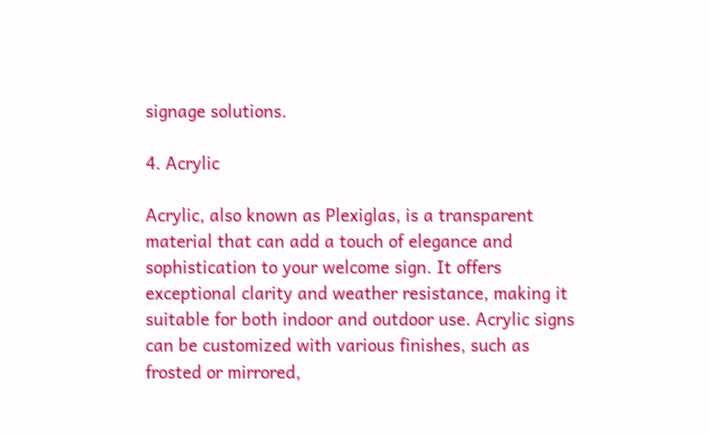signage solutions.

4. Acrylic

Acrylic, also known as Plexiglas, is a transparent material that can add a touch of elegance and sophistication to your welcome sign. It offers exceptional clarity and weather resistance, making it suitable for both indoor and outdoor use. Acrylic signs can be customized with various finishes, such as frosted or mirrored,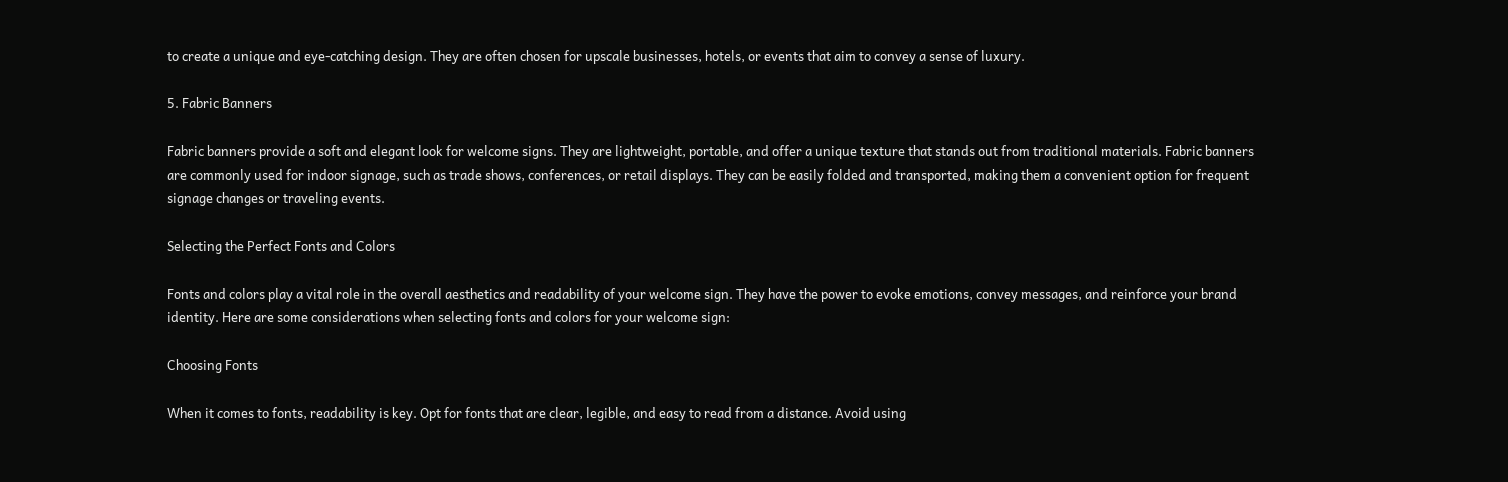to create a unique and eye-catching design. They are often chosen for upscale businesses, hotels, or events that aim to convey a sense of luxury.

5. Fabric Banners

Fabric banners provide a soft and elegant look for welcome signs. They are lightweight, portable, and offer a unique texture that stands out from traditional materials. Fabric banners are commonly used for indoor signage, such as trade shows, conferences, or retail displays. They can be easily folded and transported, making them a convenient option for frequent signage changes or traveling events.

Selecting the Perfect Fonts and Colors

Fonts and colors play a vital role in the overall aesthetics and readability of your welcome sign. They have the power to evoke emotions, convey messages, and reinforce your brand identity. Here are some considerations when selecting fonts and colors for your welcome sign:

Choosing Fonts

When it comes to fonts, readability is key. Opt for fonts that are clear, legible, and easy to read from a distance. Avoid using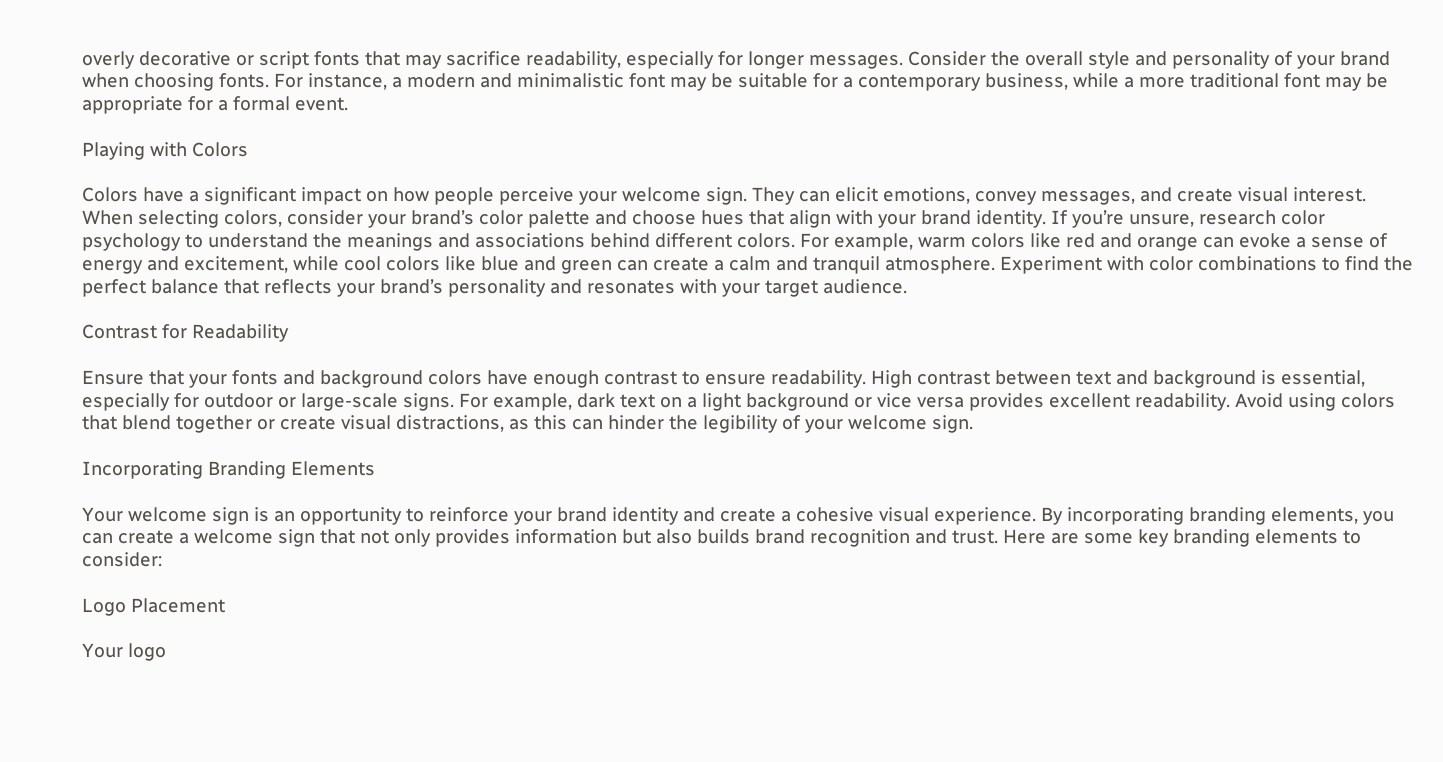overly decorative or script fonts that may sacrifice readability, especially for longer messages. Consider the overall style and personality of your brand when choosing fonts. For instance, a modern and minimalistic font may be suitable for a contemporary business, while a more traditional font may be appropriate for a formal event.

Playing with Colors

Colors have a significant impact on how people perceive your welcome sign. They can elicit emotions, convey messages, and create visual interest. When selecting colors, consider your brand’s color palette and choose hues that align with your brand identity. If you’re unsure, research color psychology to understand the meanings and associations behind different colors. For example, warm colors like red and orange can evoke a sense of energy and excitement, while cool colors like blue and green can create a calm and tranquil atmosphere. Experiment with color combinations to find the perfect balance that reflects your brand’s personality and resonates with your target audience.

Contrast for Readability

Ensure that your fonts and background colors have enough contrast to ensure readability. High contrast between text and background is essential, especially for outdoor or large-scale signs. For example, dark text on a light background or vice versa provides excellent readability. Avoid using colors that blend together or create visual distractions, as this can hinder the legibility of your welcome sign.

Incorporating Branding Elements

Your welcome sign is an opportunity to reinforce your brand identity and create a cohesive visual experience. By incorporating branding elements, you can create a welcome sign that not only provides information but also builds brand recognition and trust. Here are some key branding elements to consider:

Logo Placement

Your logo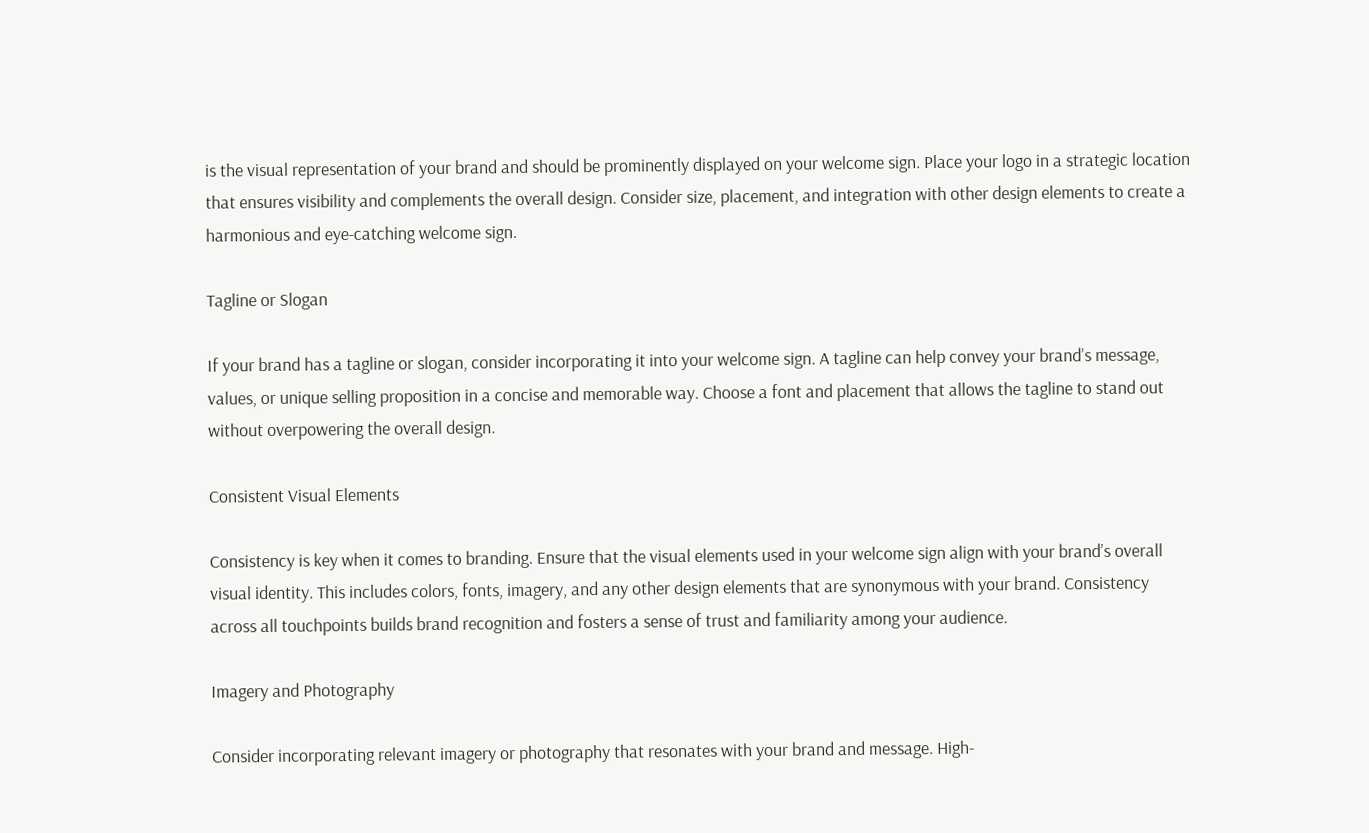is the visual representation of your brand and should be prominently displayed on your welcome sign. Place your logo in a strategic location that ensures visibility and complements the overall design. Consider size, placement, and integration with other design elements to create a harmonious and eye-catching welcome sign.

Tagline or Slogan

If your brand has a tagline or slogan, consider incorporating it into your welcome sign. A tagline can help convey your brand’s message, values, or unique selling proposition in a concise and memorable way. Choose a font and placement that allows the tagline to stand out without overpowering the overall design.

Consistent Visual Elements

Consistency is key when it comes to branding. Ensure that the visual elements used in your welcome sign align with your brand’s overall visual identity. This includes colors, fonts, imagery, and any other design elements that are synonymous with your brand. Consistency across all touchpoints builds brand recognition and fosters a sense of trust and familiarity among your audience.

Imagery and Photography

Consider incorporating relevant imagery or photography that resonates with your brand and message. High-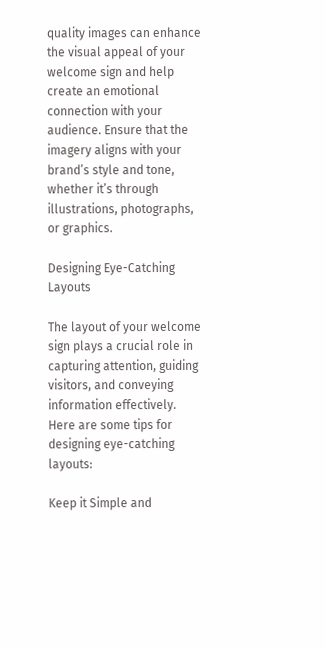quality images can enhance the visual appeal of your welcome sign and help create an emotional connection with your audience. Ensure that the imagery aligns with your brand’s style and tone, whether it’s through illustrations, photographs, or graphics.

Designing Eye-Catching Layouts

The layout of your welcome sign plays a crucial role in capturing attention, guiding visitors, and conveying information effectively. Here are some tips for designing eye-catching layouts:

Keep it Simple and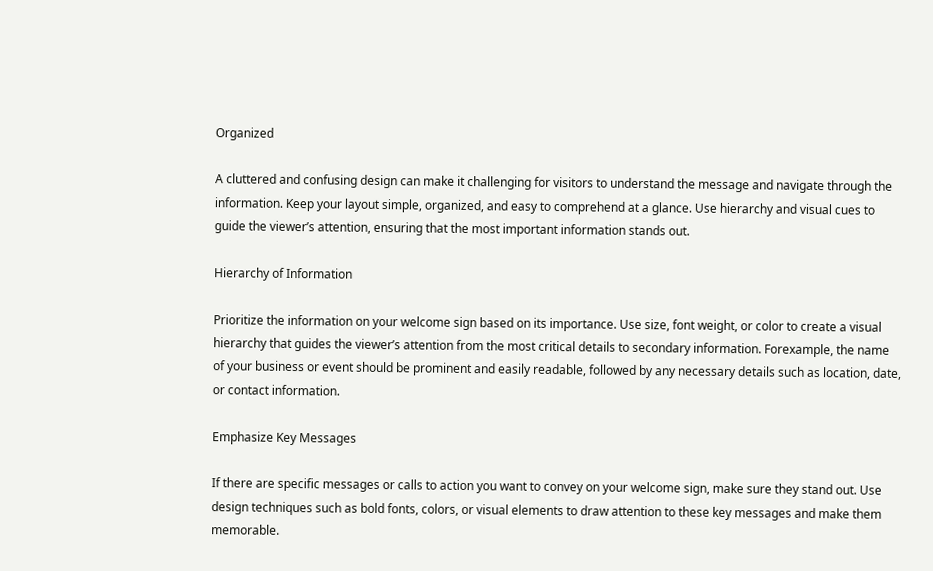Organized

A cluttered and confusing design can make it challenging for visitors to understand the message and navigate through the information. Keep your layout simple, organized, and easy to comprehend at a glance. Use hierarchy and visual cues to guide the viewer’s attention, ensuring that the most important information stands out.

Hierarchy of Information

Prioritize the information on your welcome sign based on its importance. Use size, font weight, or color to create a visual hierarchy that guides the viewer’s attention from the most critical details to secondary information. Forexample, the name of your business or event should be prominent and easily readable, followed by any necessary details such as location, date, or contact information.

Emphasize Key Messages

If there are specific messages or calls to action you want to convey on your welcome sign, make sure they stand out. Use design techniques such as bold fonts, colors, or visual elements to draw attention to these key messages and make them memorable.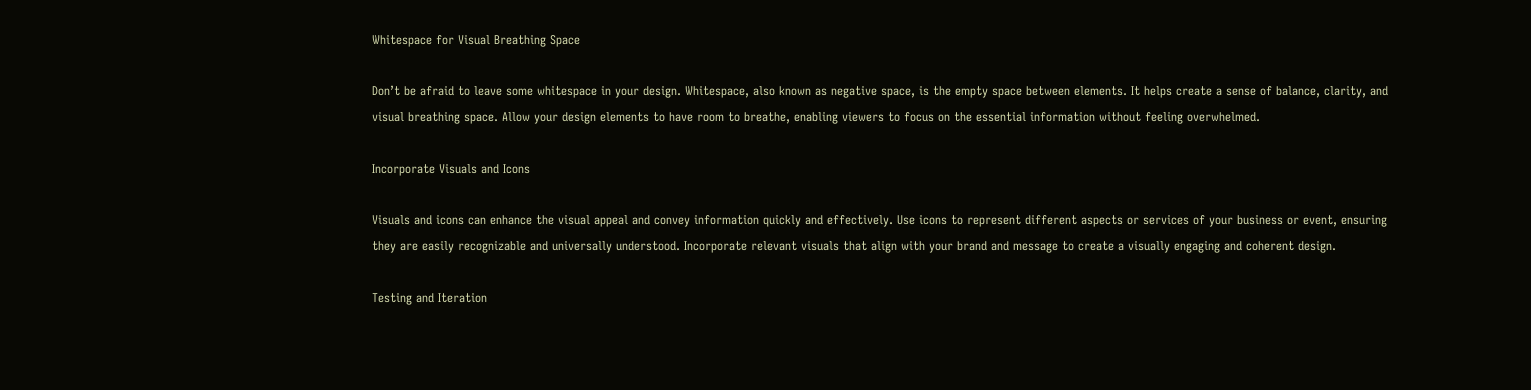Whitespace for Visual Breathing Space

Don’t be afraid to leave some whitespace in your design. Whitespace, also known as negative space, is the empty space between elements. It helps create a sense of balance, clarity, and visual breathing space. Allow your design elements to have room to breathe, enabling viewers to focus on the essential information without feeling overwhelmed.

Incorporate Visuals and Icons

Visuals and icons can enhance the visual appeal and convey information quickly and effectively. Use icons to represent different aspects or services of your business or event, ensuring they are easily recognizable and universally understood. Incorporate relevant visuals that align with your brand and message to create a visually engaging and coherent design.

Testing and Iteration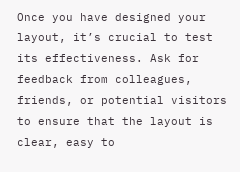Once you have designed your layout, it’s crucial to test its effectiveness. Ask for feedback from colleagues, friends, or potential visitors to ensure that the layout is clear, easy to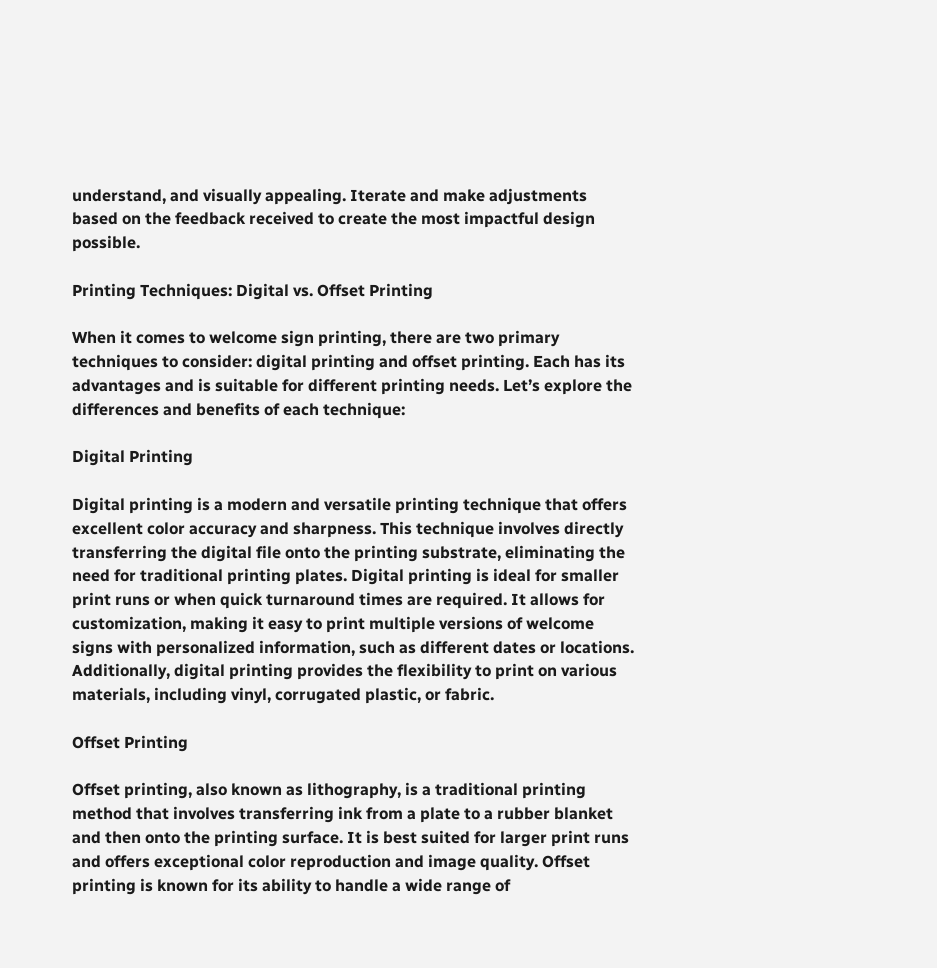understand, and visually appealing. Iterate and make adjustments based on the feedback received to create the most impactful design possible.

Printing Techniques: Digital vs. Offset Printing

When it comes to welcome sign printing, there are two primary techniques to consider: digital printing and offset printing. Each has its advantages and is suitable for different printing needs. Let’s explore the differences and benefits of each technique:

Digital Printing

Digital printing is a modern and versatile printing technique that offers excellent color accuracy and sharpness. This technique involves directly transferring the digital file onto the printing substrate, eliminating the need for traditional printing plates. Digital printing is ideal for smaller print runs or when quick turnaround times are required. It allows for customization, making it easy to print multiple versions of welcome signs with personalized information, such as different dates or locations. Additionally, digital printing provides the flexibility to print on various materials, including vinyl, corrugated plastic, or fabric.

Offset Printing

Offset printing, also known as lithography, is a traditional printing method that involves transferring ink from a plate to a rubber blanket and then onto the printing surface. It is best suited for larger print runs and offers exceptional color reproduction and image quality. Offset printing is known for its ability to handle a wide range of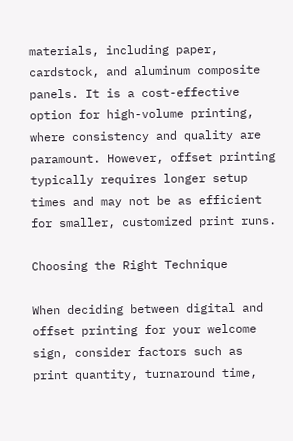materials, including paper, cardstock, and aluminum composite panels. It is a cost-effective option for high-volume printing, where consistency and quality are paramount. However, offset printing typically requires longer setup times and may not be as efficient for smaller, customized print runs.

Choosing the Right Technique

When deciding between digital and offset printing for your welcome sign, consider factors such as print quantity, turnaround time,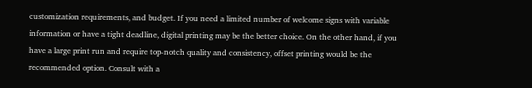customization requirements, and budget. If you need a limited number of welcome signs with variable information or have a tight deadline, digital printing may be the better choice. On the other hand, if you have a large print run and require top-notch quality and consistency, offset printing would be the recommended option. Consult with a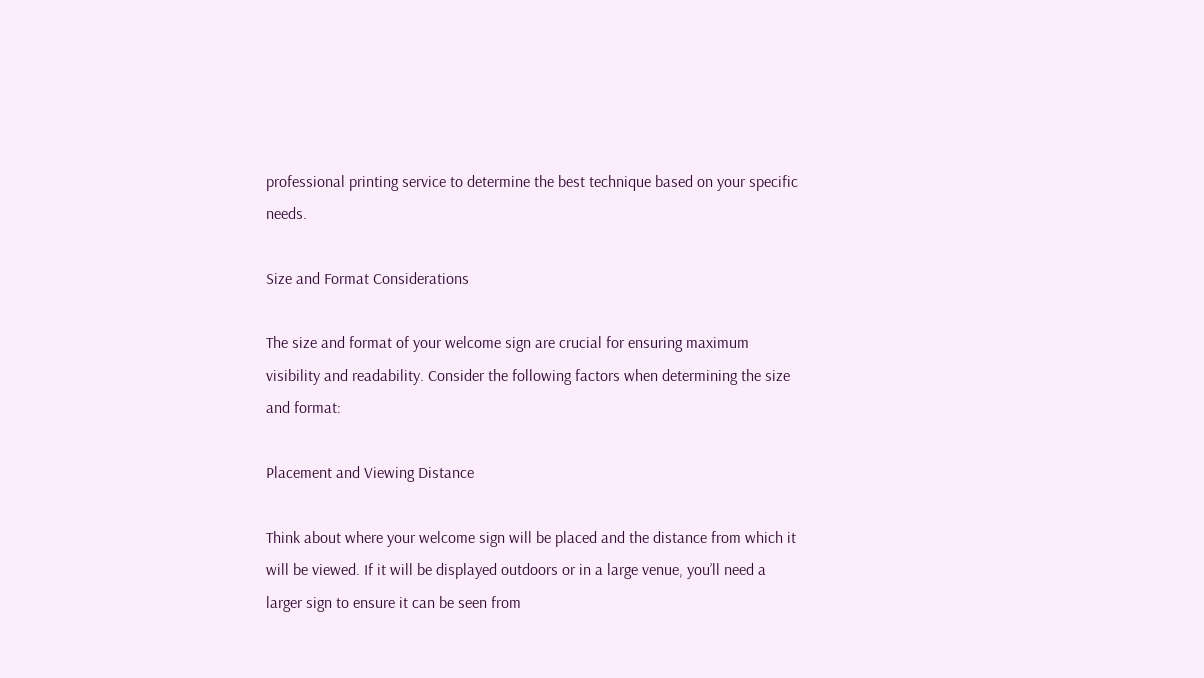professional printing service to determine the best technique based on your specific needs.

Size and Format Considerations

The size and format of your welcome sign are crucial for ensuring maximum visibility and readability. Consider the following factors when determining the size and format:

Placement and Viewing Distance

Think about where your welcome sign will be placed and the distance from which it will be viewed. If it will be displayed outdoors or in a large venue, you’ll need a larger sign to ensure it can be seen from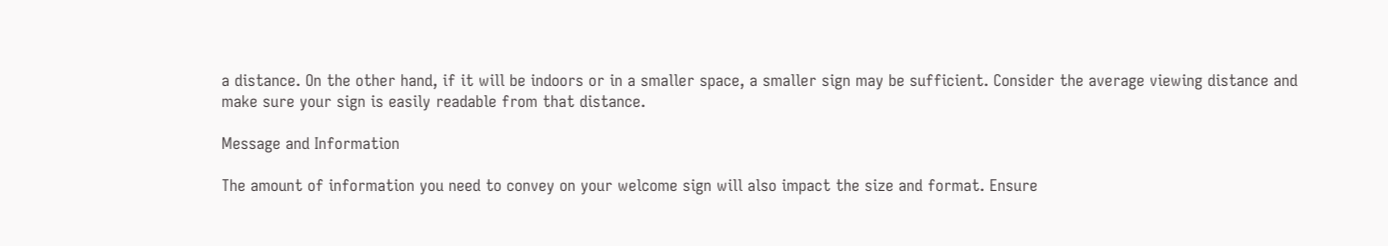a distance. On the other hand, if it will be indoors or in a smaller space, a smaller sign may be sufficient. Consider the average viewing distance and make sure your sign is easily readable from that distance.

Message and Information

The amount of information you need to convey on your welcome sign will also impact the size and format. Ensure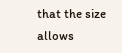that the size allows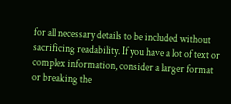for all necessary details to be included without sacrificing readability. If you have a lot of text or complex information, consider a larger format or breaking the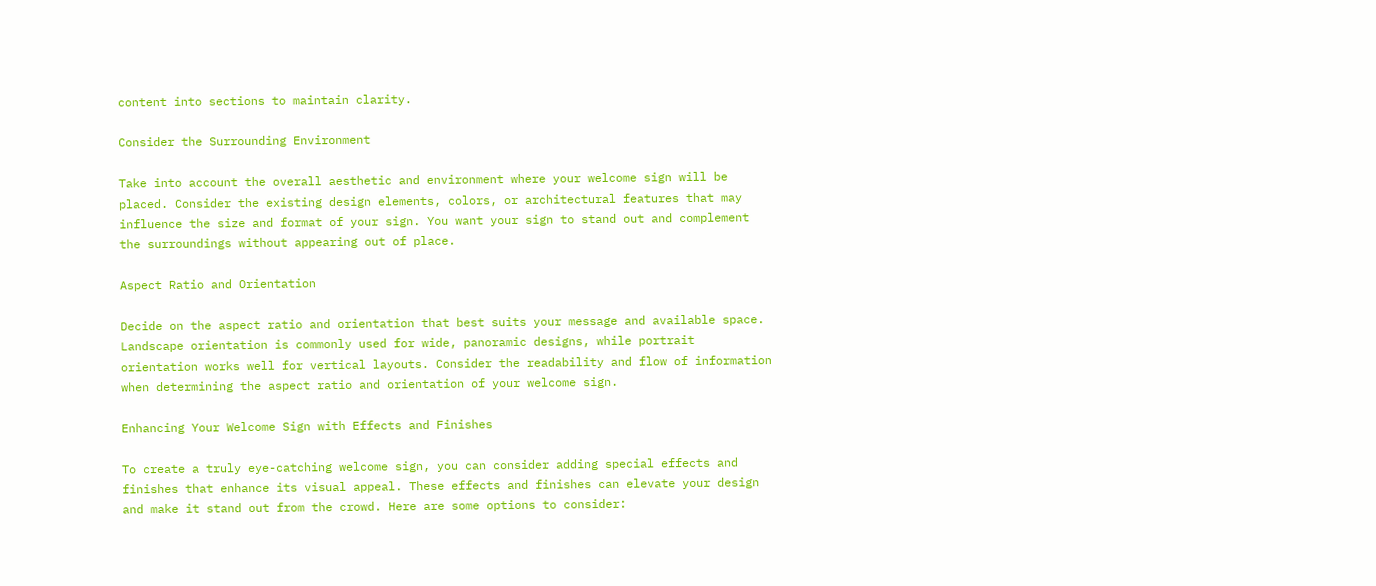content into sections to maintain clarity.

Consider the Surrounding Environment

Take into account the overall aesthetic and environment where your welcome sign will be placed. Consider the existing design elements, colors, or architectural features that may influence the size and format of your sign. You want your sign to stand out and complement the surroundings without appearing out of place.

Aspect Ratio and Orientation

Decide on the aspect ratio and orientation that best suits your message and available space. Landscape orientation is commonly used for wide, panoramic designs, while portrait orientation works well for vertical layouts. Consider the readability and flow of information when determining the aspect ratio and orientation of your welcome sign.

Enhancing Your Welcome Sign with Effects and Finishes

To create a truly eye-catching welcome sign, you can consider adding special effects and finishes that enhance its visual appeal. These effects and finishes can elevate your design and make it stand out from the crowd. Here are some options to consider: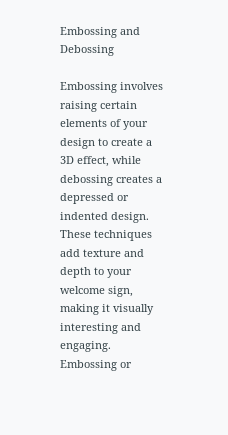Embossing and Debossing

Embossing involves raising certain elements of your design to create a 3D effect, while debossing creates a depressed or indented design. These techniques add texture and depth to your welcome sign, making it visually interesting and engaging. Embossing or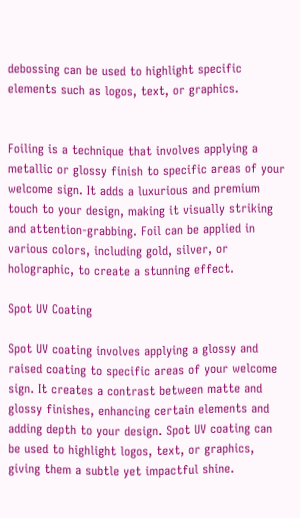debossing can be used to highlight specific elements such as logos, text, or graphics.


Foiling is a technique that involves applying a metallic or glossy finish to specific areas of your welcome sign. It adds a luxurious and premium touch to your design, making it visually striking and attention-grabbing. Foil can be applied in various colors, including gold, silver, or holographic, to create a stunning effect.

Spot UV Coating

Spot UV coating involves applying a glossy and raised coating to specific areas of your welcome sign. It creates a contrast between matte and glossy finishes, enhancing certain elements and adding depth to your design. Spot UV coating can be used to highlight logos, text, or graphics, giving them a subtle yet impactful shine.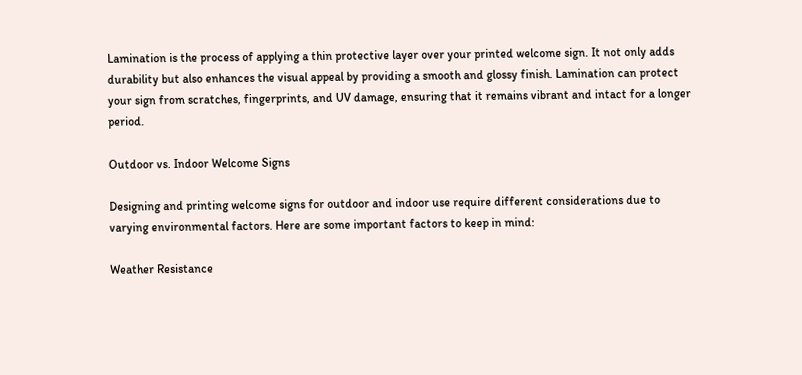Lamination is the process of applying a thin protective layer over your printed welcome sign. It not only adds durability but also enhances the visual appeal by providing a smooth and glossy finish. Lamination can protect your sign from scratches, fingerprints, and UV damage, ensuring that it remains vibrant and intact for a longer period.

Outdoor vs. Indoor Welcome Signs

Designing and printing welcome signs for outdoor and indoor use require different considerations due to varying environmental factors. Here are some important factors to keep in mind:

Weather Resistance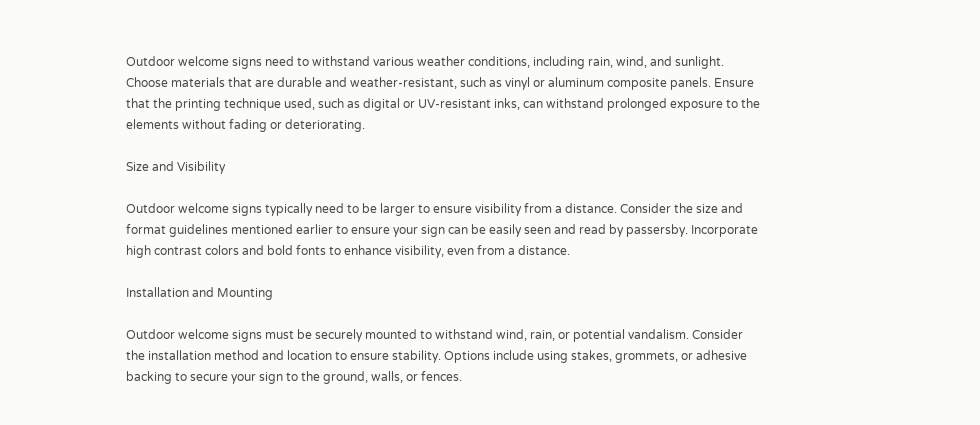Outdoor welcome signs need to withstand various weather conditions, including rain, wind, and sunlight. Choose materials that are durable and weather-resistant, such as vinyl or aluminum composite panels. Ensure that the printing technique used, such as digital or UV-resistant inks, can withstand prolonged exposure to the elements without fading or deteriorating.

Size and Visibility

Outdoor welcome signs typically need to be larger to ensure visibility from a distance. Consider the size and format guidelines mentioned earlier to ensure your sign can be easily seen and read by passersby. Incorporate high contrast colors and bold fonts to enhance visibility, even from a distance.

Installation and Mounting

Outdoor welcome signs must be securely mounted to withstand wind, rain, or potential vandalism. Consider the installation method and location to ensure stability. Options include using stakes, grommets, or adhesive backing to secure your sign to the ground, walls, or fences.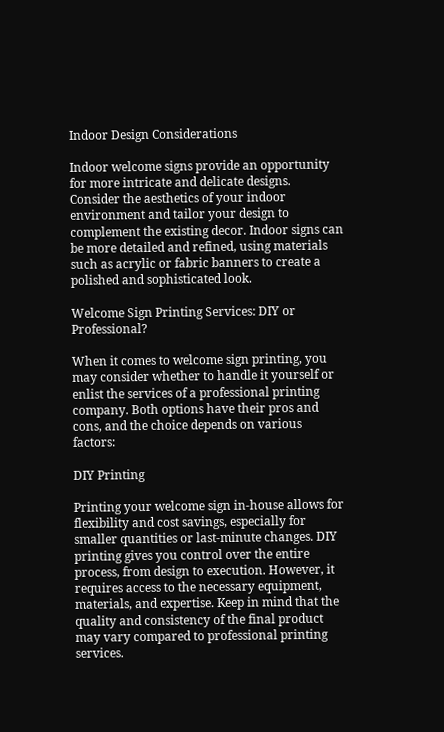Indoor Design Considerations

Indoor welcome signs provide an opportunity for more intricate and delicate designs. Consider the aesthetics of your indoor environment and tailor your design to complement the existing decor. Indoor signs can be more detailed and refined, using materials such as acrylic or fabric banners to create a polished and sophisticated look.

Welcome Sign Printing Services: DIY or Professional?

When it comes to welcome sign printing, you may consider whether to handle it yourself or enlist the services of a professional printing company. Both options have their pros and cons, and the choice depends on various factors:

DIY Printing

Printing your welcome sign in-house allows for flexibility and cost savings, especially for smaller quantities or last-minute changes. DIY printing gives you control over the entire process, from design to execution. However, it requires access to the necessary equipment, materials, and expertise. Keep in mind that the quality and consistency of the final product may vary compared to professional printing services.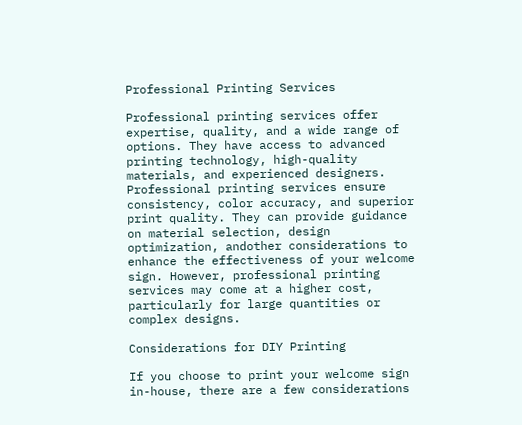Professional Printing Services

Professional printing services offer expertise, quality, and a wide range of options. They have access to advanced printing technology, high-quality materials, and experienced designers. Professional printing services ensure consistency, color accuracy, and superior print quality. They can provide guidance on material selection, design optimization, andother considerations to enhance the effectiveness of your welcome sign. However, professional printing services may come at a higher cost, particularly for large quantities or complex designs.

Considerations for DIY Printing

If you choose to print your welcome sign in-house, there are a few considerations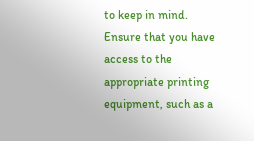to keep in mind. Ensure that you have access to the appropriate printing equipment, such as a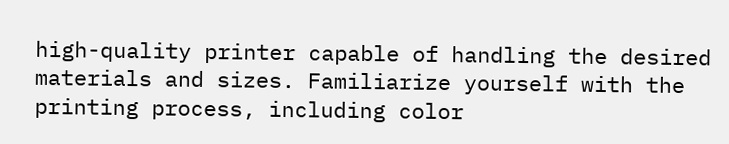high-quality printer capable of handling the desired materials and sizes. Familiarize yourself with the printing process, including color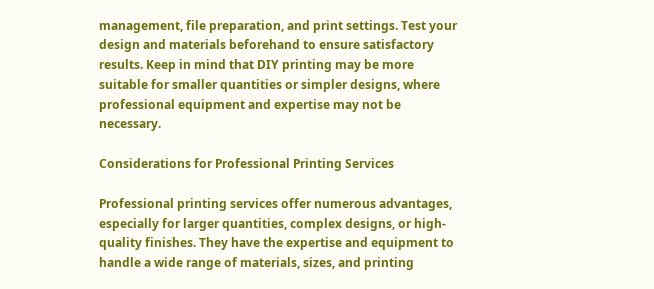management, file preparation, and print settings. Test your design and materials beforehand to ensure satisfactory results. Keep in mind that DIY printing may be more suitable for smaller quantities or simpler designs, where professional equipment and expertise may not be necessary.

Considerations for Professional Printing Services

Professional printing services offer numerous advantages, especially for larger quantities, complex designs, or high-quality finishes. They have the expertise and equipment to handle a wide range of materials, sizes, and printing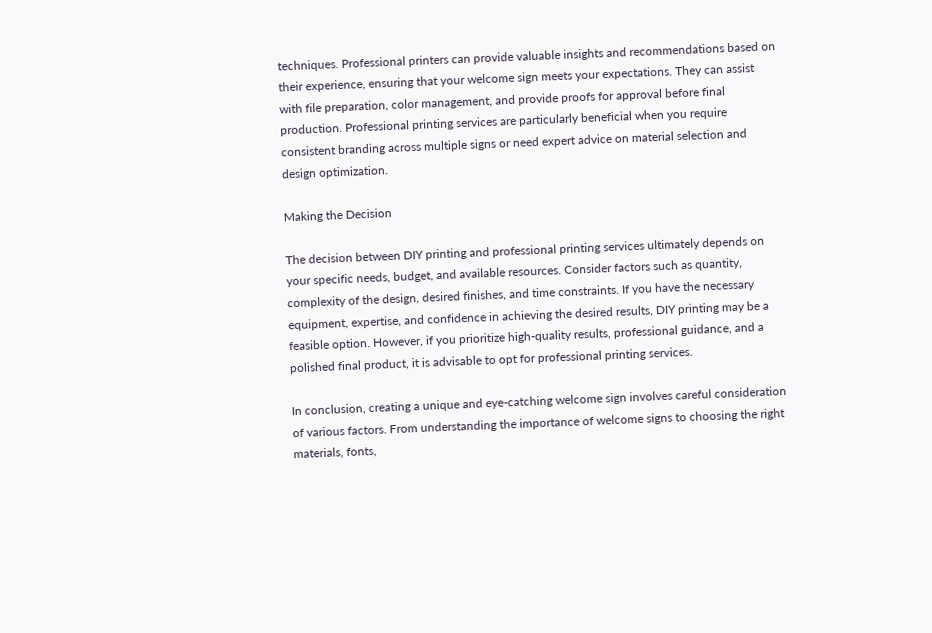techniques. Professional printers can provide valuable insights and recommendations based on their experience, ensuring that your welcome sign meets your expectations. They can assist with file preparation, color management, and provide proofs for approval before final production. Professional printing services are particularly beneficial when you require consistent branding across multiple signs or need expert advice on material selection and design optimization.

Making the Decision

The decision between DIY printing and professional printing services ultimately depends on your specific needs, budget, and available resources. Consider factors such as quantity, complexity of the design, desired finishes, and time constraints. If you have the necessary equipment, expertise, and confidence in achieving the desired results, DIY printing may be a feasible option. However, if you prioritize high-quality results, professional guidance, and a polished final product, it is advisable to opt for professional printing services.

In conclusion, creating a unique and eye-catching welcome sign involves careful consideration of various factors. From understanding the importance of welcome signs to choosing the right materials, fonts,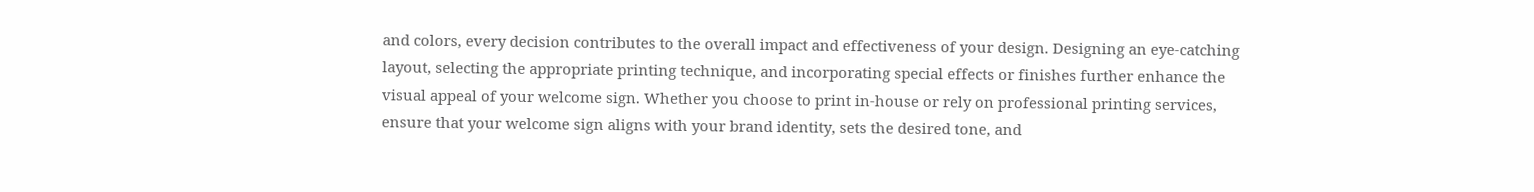and colors, every decision contributes to the overall impact and effectiveness of your design. Designing an eye-catching layout, selecting the appropriate printing technique, and incorporating special effects or finishes further enhance the visual appeal of your welcome sign. Whether you choose to print in-house or rely on professional printing services, ensure that your welcome sign aligns with your brand identity, sets the desired tone, and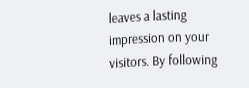leaves a lasting impression on your visitors. By following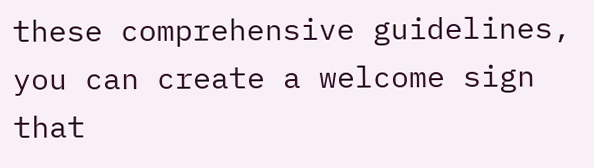these comprehensive guidelines, you can create a welcome sign that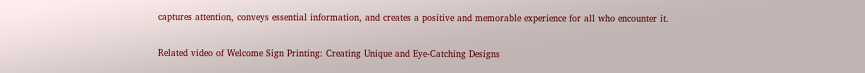captures attention, conveys essential information, and creates a positive and memorable experience for all who encounter it.

Related video of Welcome Sign Printing: Creating Unique and Eye-Catching Designs